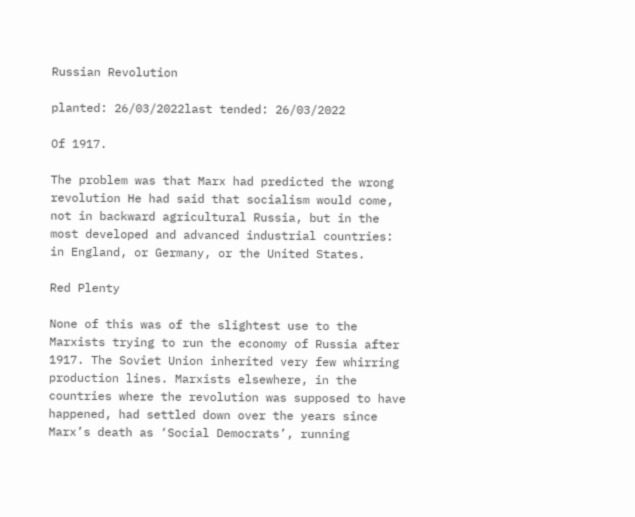Russian Revolution

planted: 26/03/2022last tended: 26/03/2022

Of 1917.

The problem was that Marx had predicted the wrong revolution He had said that socialism would come, not in backward agricultural Russia, but in the most developed and advanced industrial countries: in England, or Germany, or the United States.

Red Plenty

None of this was of the slightest use to the Marxists trying to run the economy of Russia after 1917. The Soviet Union inherited very few whirring production lines. Marxists elsewhere, in the countries where the revolution was supposed to have happened, had settled down over the years since Marx’s death as ‘Social Democrats’, running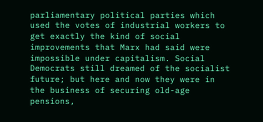parliamentary political parties which used the votes of industrial workers to get exactly the kind of social improvements that Marx had said were impossible under capitalism. Social Democrats still dreamed of the socialist future; but here and now they were in the business of securing old-age pensions,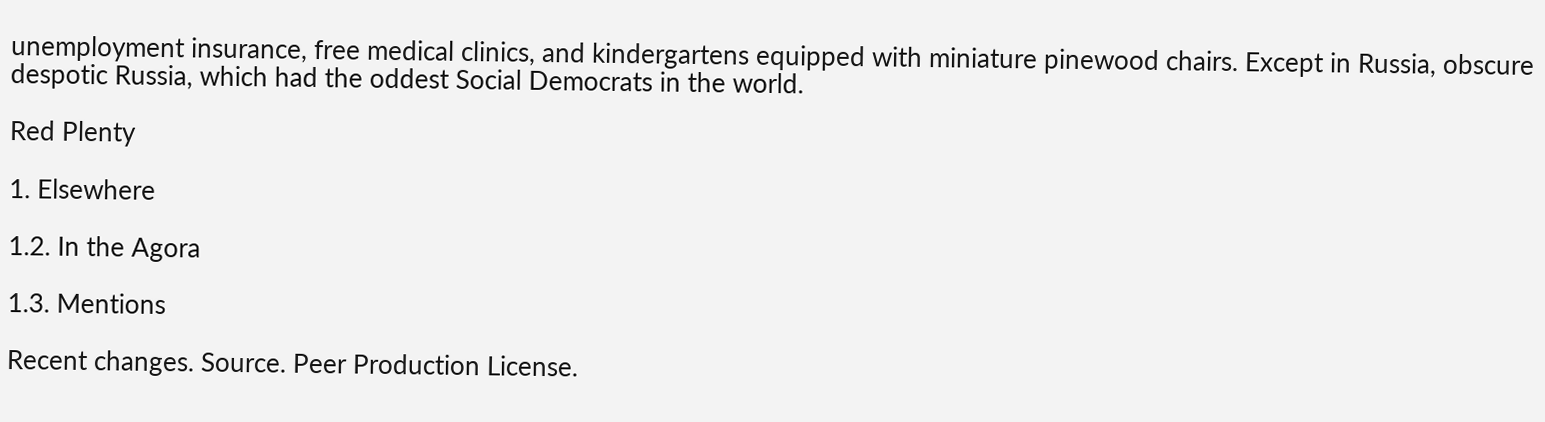unemployment insurance, free medical clinics, and kindergartens equipped with miniature pinewood chairs. Except in Russia, obscure despotic Russia, which had the oddest Social Democrats in the world.

Red Plenty

1. Elsewhere

1.2. In the Agora

1.3. Mentions

Recent changes. Source. Peer Production License.